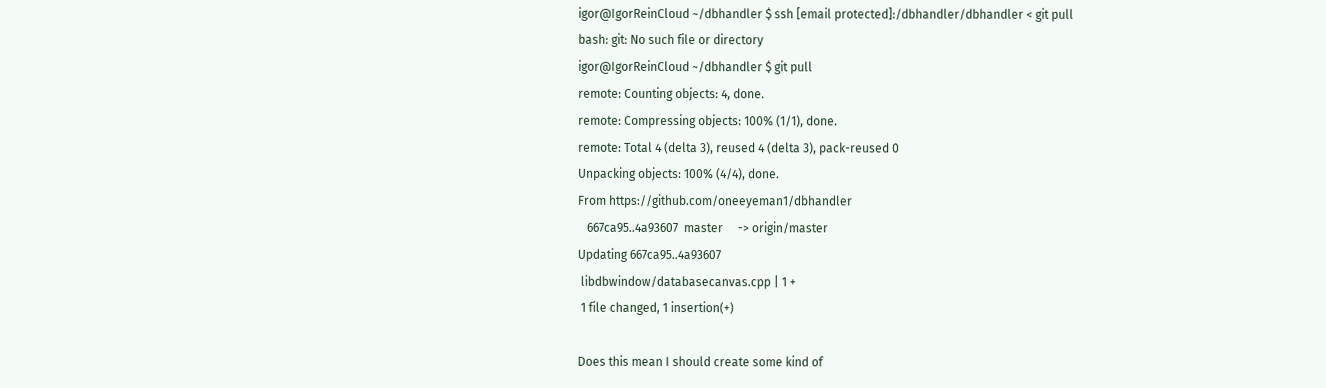igor@IgorReinCloud ~/dbhandler $ ssh [email protected]:/dbhandler/dbhandler < git pull
bash: git: No such file or directory
igor@IgorReinCloud ~/dbhandler $ git pull
remote: Counting objects: 4, done.
remote: Compressing objects: 100% (1/1), done.
remote: Total 4 (delta 3), reused 4 (delta 3), pack-reused 0
Unpacking objects: 100% (4/4), done.
From https://github.com/oneeyeman1/dbhandler
   667ca95..4a93607  master     -> origin/master
Updating 667ca95..4a93607
 libdbwindow/databasecanvas.cpp | 1 +
 1 file changed, 1 insertion(+)

Does this mean I should create some kind of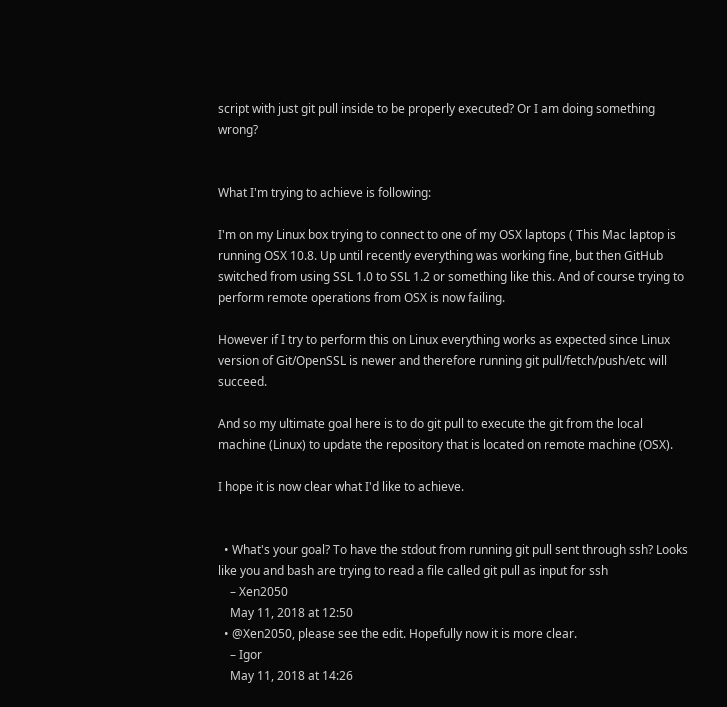script with just git pull inside to be properly executed? Or I am doing something wrong?


What I'm trying to achieve is following:

I'm on my Linux box trying to connect to one of my OSX laptops ( This Mac laptop is running OSX 10.8. Up until recently everything was working fine, but then GitHub switched from using SSL 1.0 to SSL 1.2 or something like this. And of course trying to perform remote operations from OSX is now failing.

However if I try to perform this on Linux everything works as expected since Linux version of Git/OpenSSL is newer and therefore running git pull/fetch/push/etc will succeed.

And so my ultimate goal here is to do git pull to execute the git from the local machine (Linux) to update the repository that is located on remote machine (OSX).

I hope it is now clear what I'd like to achieve.


  • What's your goal? To have the stdout from running git pull sent through ssh? Looks like you and bash are trying to read a file called git pull as input for ssh
    – Xen2050
    May 11, 2018 at 12:50
  • @Xen2050, please see the edit. Hopefully now it is more clear.
    – Igor
    May 11, 2018 at 14:26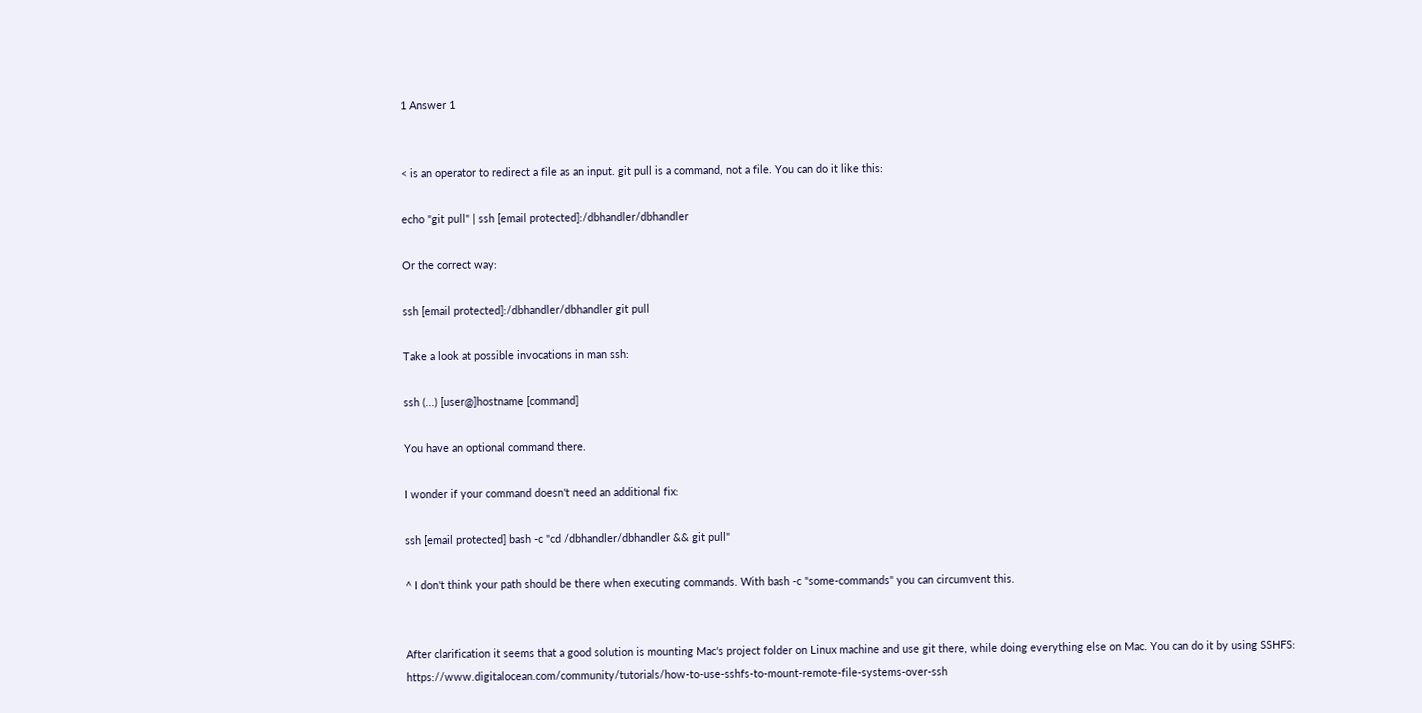1 Answer 1


< is an operator to redirect a file as an input. git pull is a command, not a file. You can do it like this:

echo "git pull" | ssh [email protected]:/dbhandler/dbhandler

Or the correct way:

ssh [email protected]:/dbhandler/dbhandler git pull

Take a look at possible invocations in man ssh:

ssh (...) [user@]hostname [command]

You have an optional command there.

I wonder if your command doesn't need an additional fix:

ssh [email protected] bash -c "cd /dbhandler/dbhandler && git pull"

^ I don't think your path should be there when executing commands. With bash -c "some-commands" you can circumvent this.


After clarification it seems that a good solution is mounting Mac's project folder on Linux machine and use git there, while doing everything else on Mac. You can do it by using SSHFS: https://www.digitalocean.com/community/tutorials/how-to-use-sshfs-to-mount-remote-file-systems-over-ssh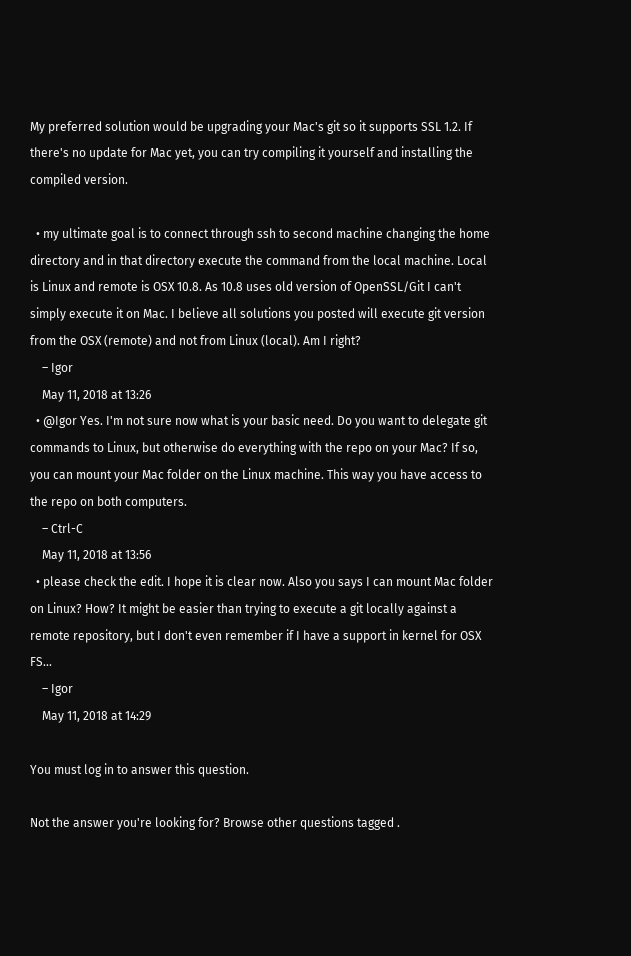My preferred solution would be upgrading your Mac's git so it supports SSL 1.2. If there's no update for Mac yet, you can try compiling it yourself and installing the compiled version.

  • my ultimate goal is to connect through ssh to second machine changing the home directory and in that directory execute the command from the local machine. Local is Linux and remote is OSX 10.8. As 10.8 uses old version of OpenSSL/Git I can't simply execute it on Mac. I believe all solutions you posted will execute git version from the OSX (remote) and not from Linux (local). Am I right?
    – Igor
    May 11, 2018 at 13:26
  • @Igor Yes. I'm not sure now what is your basic need. Do you want to delegate git commands to Linux, but otherwise do everything with the repo on your Mac? If so, you can mount your Mac folder on the Linux machine. This way you have access to the repo on both computers.
    – Ctrl-C
    May 11, 2018 at 13:56
  • please check the edit. I hope it is clear now. Also you says I can mount Mac folder on Linux? How? It might be easier than trying to execute a git locally against a remote repository, but I don't even remember if I have a support in kernel for OSX FS...
    – Igor
    May 11, 2018 at 14:29

You must log in to answer this question.

Not the answer you're looking for? Browse other questions tagged .